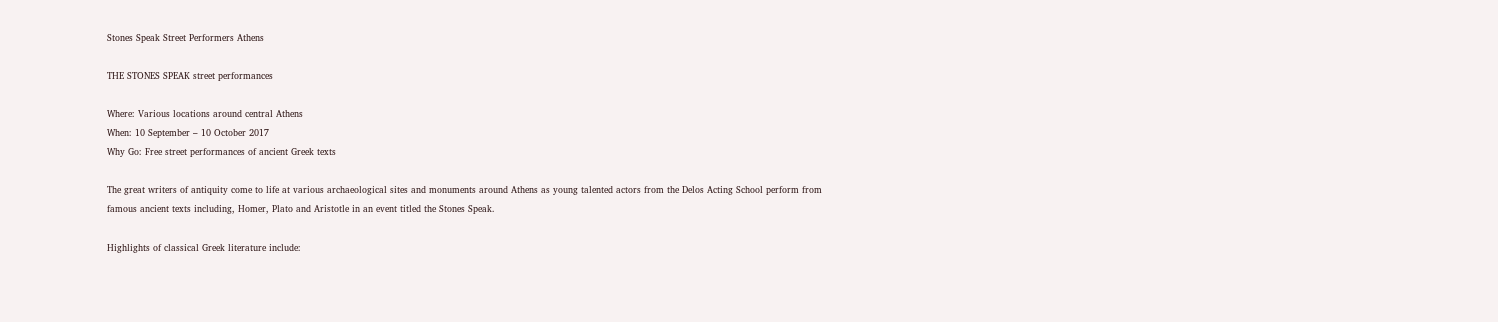Stones Speak Street Performers Athens

THE STONES SPEAK street performances

Where: Various locations around central Athens
When: 10 September – 10 October 2017
Why Go: Free street performances of ancient Greek texts

The great writers of antiquity come to life at various archaeological sites and monuments around Athens as young talented actors from the Delos Acting School perform from famous ancient texts including, Homer, Plato and Aristotle in an event titled the Stones Speak.

Highlights of classical Greek literature include: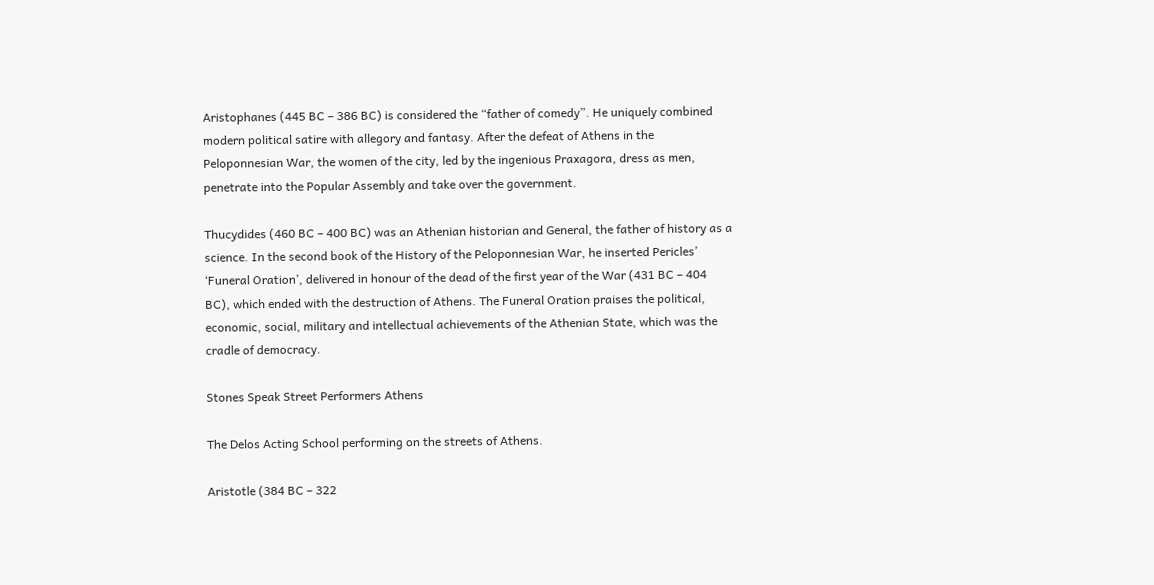Aristophanes (445 BC – 386 BC) is considered the “father of comedy”. He uniquely combined modern political satire with allegory and fantasy. After the defeat of Athens in the Peloponnesian War, the women of the city, led by the ingenious Praxagora, dress as men, penetrate into the Popular Assembly and take over the government.

Thucydides (460 BC – 400 BC) was an Athenian historian and General, the father of history as a science. In the second book of the History of the Peloponnesian War, he inserted Pericles’ ‘Funeral Oration’, delivered in honour of the dead of the first year of the War (431 BC – 404 BC), which ended with the destruction of Athens. The Funeral Oration praises the political, economic, social, military and intellectual achievements of the Athenian State, which was the cradle of democracy.

Stones Speak Street Performers Athens

The Delos Acting School performing on the streets of Athens.

Aristotle (384 BC – 322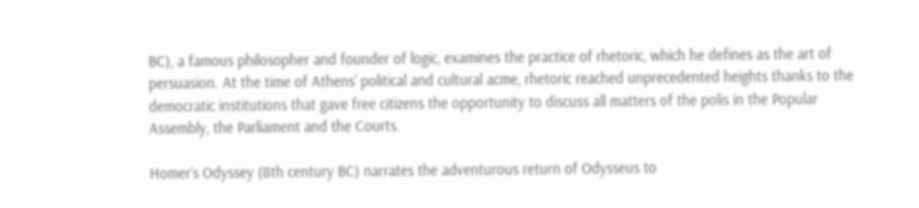BC), a famous philosopher and founder of logic, examines the practice of rhetoric, which he defines as the art of persuasion. At the time of Athens’ political and cultural acme, rhetoric reached unprecedented heights thanks to the democratic institutions that gave free citizens the opportunity to discuss all matters of the polis in the Popular Assembly, the Parliament and the Courts.

Homer’s Odyssey (8th century BC) narrates the adventurous return of Odysseus to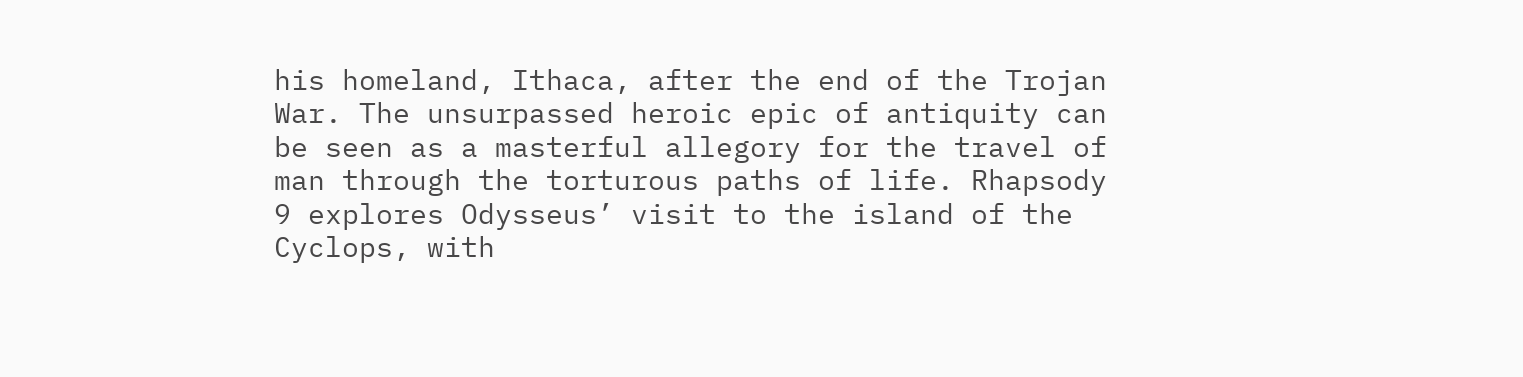his homeland, Ithaca, after the end of the Trojan War. The unsurpassed heroic epic of antiquity can be seen as a masterful allegory for the travel of man through the torturous paths of life. Rhapsody 9 explores Odysseus’ visit to the island of the Cyclops, with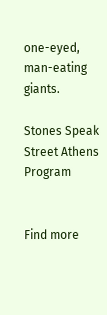one-eyed, man-eating giants.

Stones Speak Street Athens Program


Find more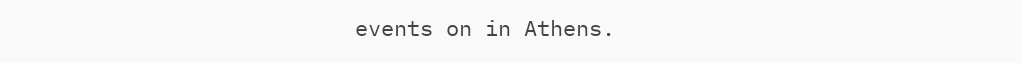events on in Athens.